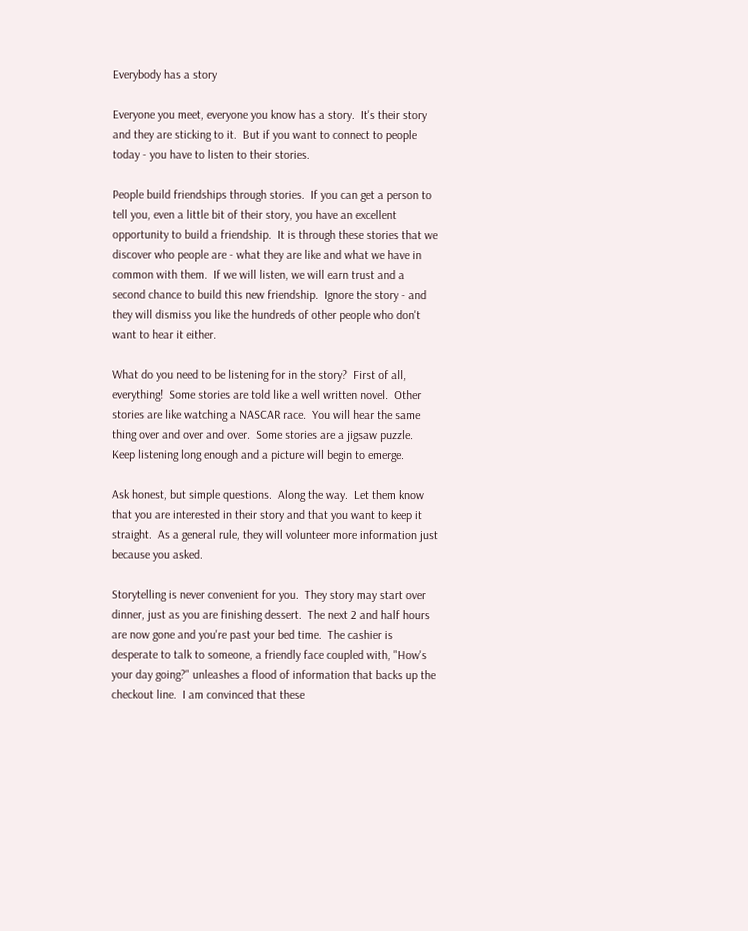Everybody has a story

Everyone you meet, everyone you know has a story.  It's their story and they are sticking to it.  But if you want to connect to people today - you have to listen to their stories.

People build friendships through stories.  If you can get a person to tell you, even a little bit of their story, you have an excellent opportunity to build a friendship.  It is through these stories that we discover who people are - what they are like and what we have in common with them.  If we will listen, we will earn trust and a second chance to build this new friendship.  Ignore the story - and they will dismiss you like the hundreds of other people who don't want to hear it either.

What do you need to be listening for in the story?  First of all, everything!  Some stories are told like a well written novel.  Other stories are like watching a NASCAR race.  You will hear the same thing over and over and over.  Some stories are a jigsaw puzzle.  Keep listening long enough and a picture will begin to emerge.

Ask honest, but simple questions.  Along the way.  Let them know that you are interested in their story and that you want to keep it straight.  As a general rule, they will volunteer more information just because you asked.

Storytelling is never convenient for you.  They story may start over dinner, just as you are finishing dessert.  The next 2 and half hours are now gone and you're past your bed time.  The cashier is desperate to talk to someone, a friendly face coupled with, "How's your day going?" unleashes a flood of information that backs up the checkout line.  I am convinced that these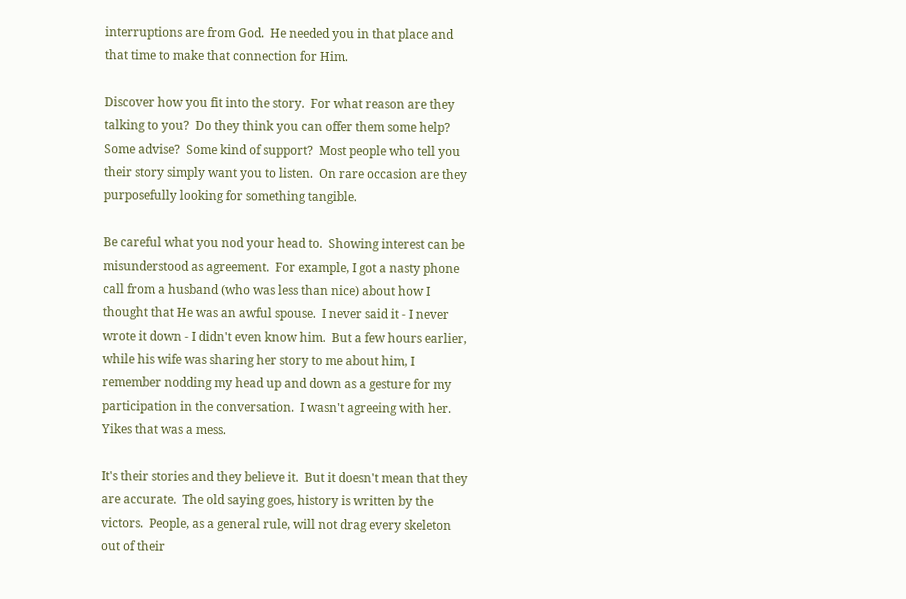interruptions are from God.  He needed you in that place and that time to make that connection for Him.

Discover how you fit into the story.  For what reason are they talking to you?  Do they think you can offer them some help?  Some advise?  Some kind of support?  Most people who tell you their story simply want you to listen.  On rare occasion are they purposefully looking for something tangible.

Be careful what you nod your head to.  Showing interest can be misunderstood as agreement.  For example, I got a nasty phone call from a husband (who was less than nice) about how I thought that He was an awful spouse.  I never said it - I never wrote it down - I didn't even know him.  But a few hours earlier, while his wife was sharing her story to me about him, I remember nodding my head up and down as a gesture for my participation in the conversation.  I wasn't agreeing with her.  Yikes that was a mess.

It's their stories and they believe it.  But it doesn't mean that they are accurate.  The old saying goes, history is written by the victors.  People, as a general rule, will not drag every skeleton out of their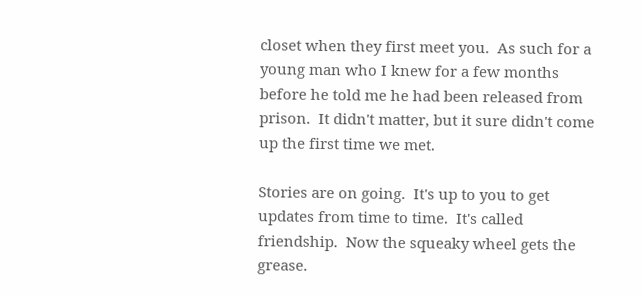closet when they first meet you.  As such for a young man who I knew for a few months before he told me he had been released from prison.  It didn't matter, but it sure didn't come up the first time we met.

Stories are on going.  It's up to you to get updates from time to time.  It's called friendship.  Now the squeaky wheel gets the grease.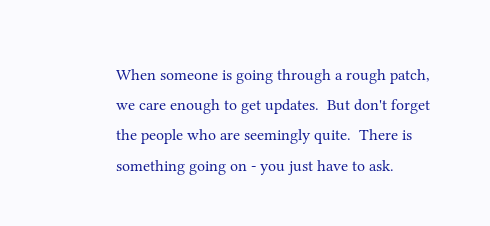When someone is going through a rough patch, we care enough to get updates.  But don't forget the people who are seemingly quite.  There is something going on - you just have to ask.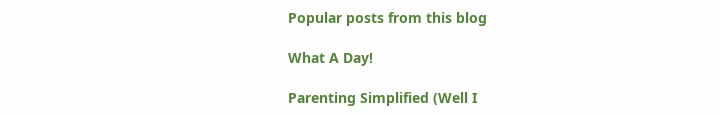Popular posts from this blog

What A Day!

Parenting Simplified (Well I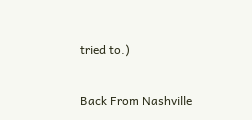tried to.)

Back From Nashville